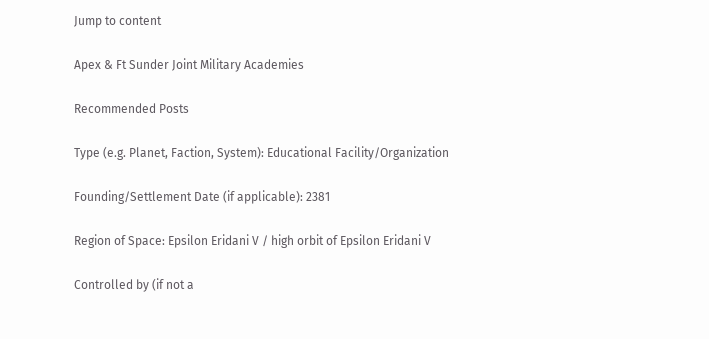Jump to content

Apex & Ft Sunder Joint Military Academies

Recommended Posts

Type (e.g. Planet, Faction, System): Educational Facility/Organization

Founding/Settlement Date (if applicable): 2381

Region of Space: Epsilon Eridani V / high orbit of Epsilon Eridani V

Controlled by (if not a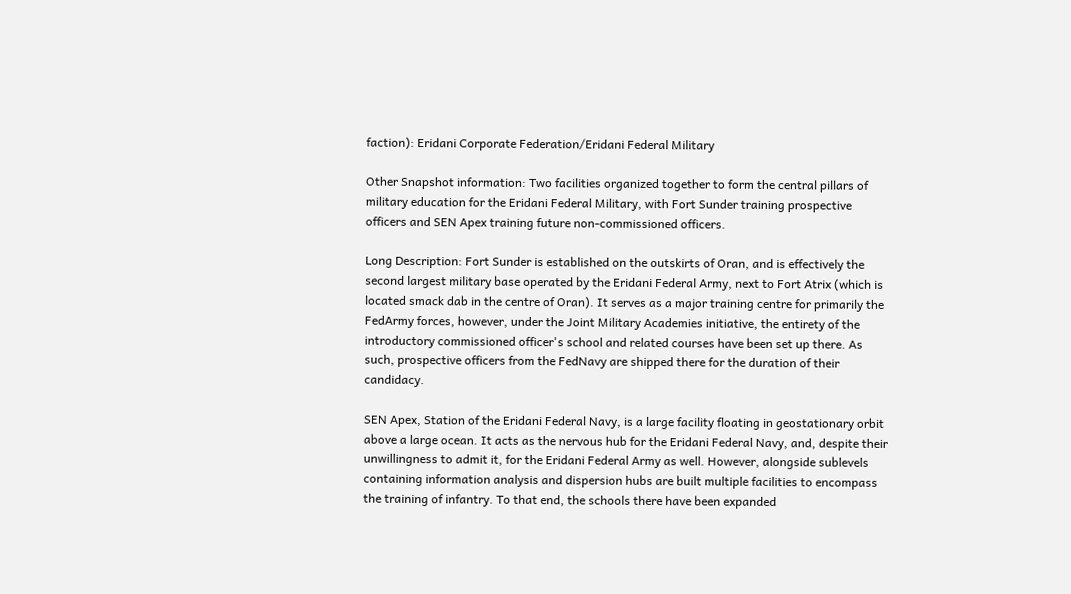faction): Eridani Corporate Federation/Eridani Federal Military

Other Snapshot information: Two facilities organized together to form the central pillars of military education for the Eridani Federal Military, with Fort Sunder training prospective officers and SEN Apex training future non-commissioned officers.

Long Description: Fort Sunder is established on the outskirts of Oran, and is effectively the second largest military base operated by the Eridani Federal Army, next to Fort Atrix (which is located smack dab in the centre of Oran). It serves as a major training centre for primarily the FedArmy forces, however, under the Joint Military Academies initiative, the entirety of the introductory commissioned officer's school and related courses have been set up there. As such, prospective officers from the FedNavy are shipped there for the duration of their candidacy.

SEN Apex, Station of the Eridani Federal Navy, is a large facility floating in geostationary orbit above a large ocean. It acts as the nervous hub for the Eridani Federal Navy, and, despite their unwillingness to admit it, for the Eridani Federal Army as well. However, alongside sublevels containing information analysis and dispersion hubs are built multiple facilities to encompass the training of infantry. To that end, the schools there have been expanded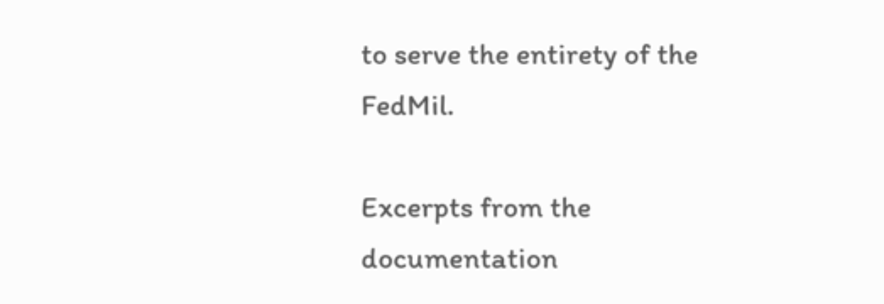to serve the entirety of the FedMil.

Excerpts from the documentation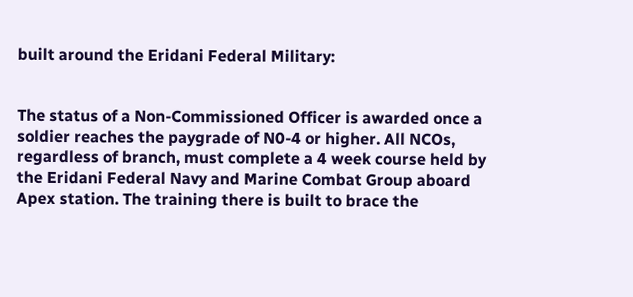built around the Eridani Federal Military:


The status of a Non-Commissioned Officer is awarded once a soldier reaches the paygrade of N0-4 or higher. All NCOs, regardless of branch, must complete a 4 week course held by the Eridani Federal Navy and Marine Combat Group aboard Apex station. The training there is built to brace the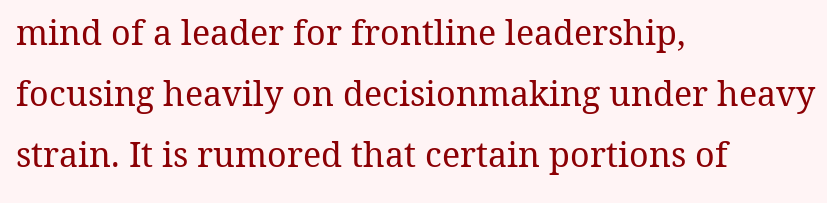mind of a leader for frontline leadership, focusing heavily on decisionmaking under heavy strain. It is rumored that certain portions of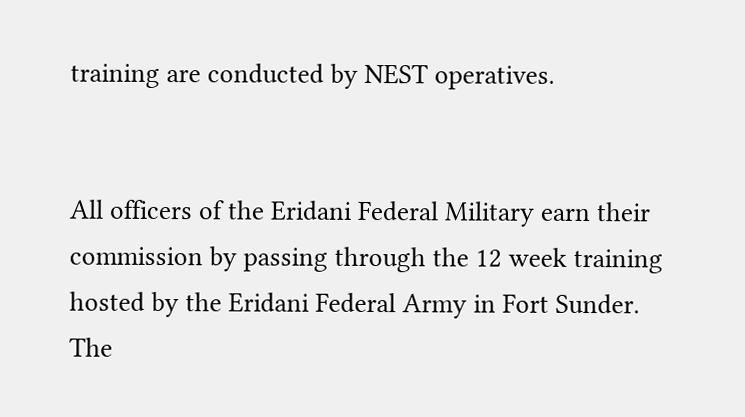training are conducted by NEST operatives.


All officers of the Eridani Federal Military earn their commission by passing through the 12 week training hosted by the Eridani Federal Army in Fort Sunder. The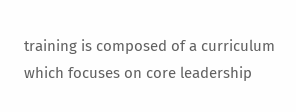training is composed of a curriculum which focuses on core leadership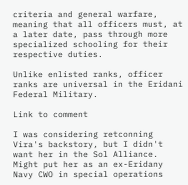criteria and general warfare, meaning that all officers must, at a later date, pass through more specialized schooling for their respective duties.

Unlike enlisted ranks, officer ranks are universal in the Eridani Federal Military.

Link to comment

I was considering retconning Vira's backstory, but I didn't want her in the Sol Alliance. Might put her as an ex-Eridany Navy CWO in special operations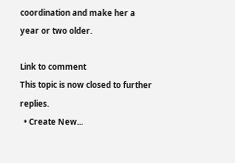coordination and make her a year or two older.

Link to comment
This topic is now closed to further replies.
  • Create New...